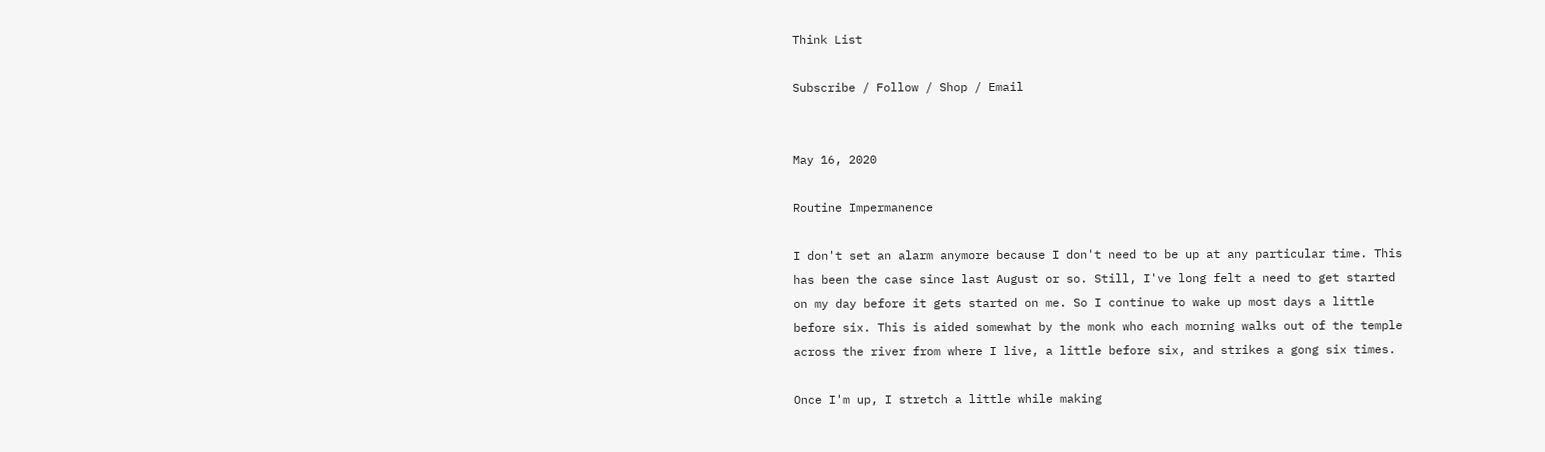Think List

Subscribe / Follow / Shop / Email


May 16, 2020

Routine Impermanence

I don't set an alarm anymore because I don't need to be up at any particular time. This has been the case since last August or so. Still, I've long felt a need to get started on my day before it gets started on me. So I continue to wake up most days a little before six. This is aided somewhat by the monk who each morning walks out of the temple across the river from where I live, a little before six, and strikes a gong six times.

Once I'm up, I stretch a little while making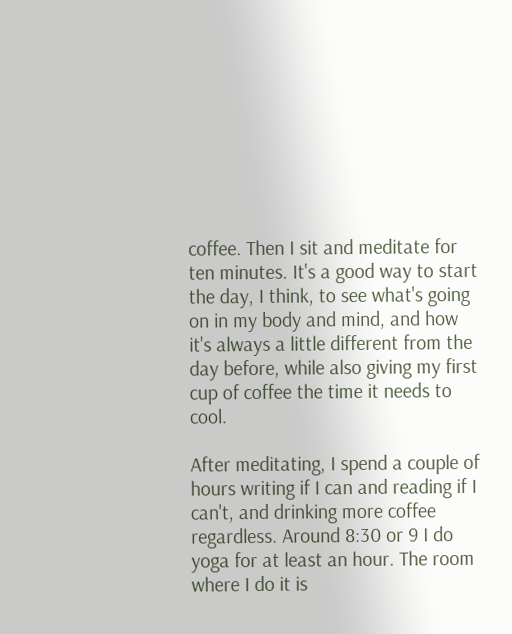coffee. Then I sit and meditate for ten minutes. It's a good way to start the day, I think, to see what's going on in my body and mind, and how it's always a little different from the day before, while also giving my first cup of coffee the time it needs to cool.

After meditating, I spend a couple of hours writing if I can and reading if I can't, and drinking more coffee regardless. Around 8:30 or 9 I do yoga for at least an hour. The room where I do it is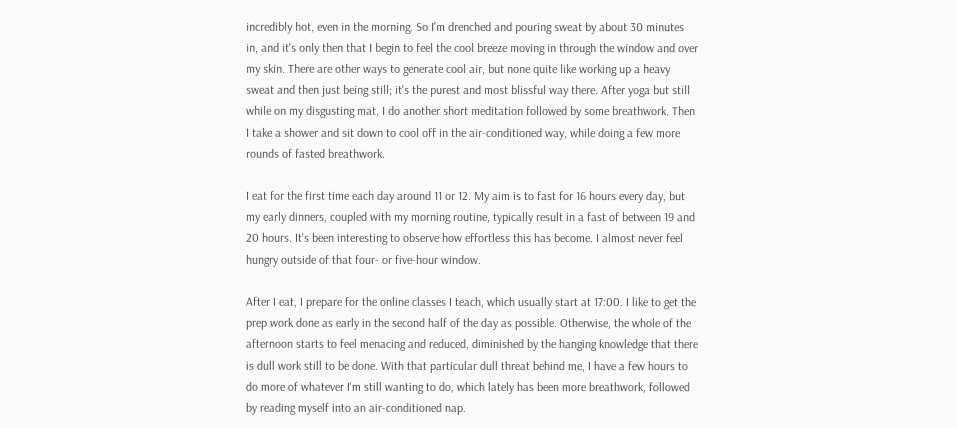incredibly hot, even in the morning. So I'm drenched and pouring sweat by about 30 minutes in, and it's only then that I begin to feel the cool breeze moving in through the window and over my skin. There are other ways to generate cool air, but none quite like working up a heavy sweat and then just being still; it's the purest and most blissful way there. After yoga but still while on my disgusting mat, I do another short meditation followed by some breathwork. Then I take a shower and sit down to cool off in the air-conditioned way, while doing a few more rounds of fasted breathwork.

I eat for the first time each day around 11 or 12. My aim is to fast for 16 hours every day, but my early dinners, coupled with my morning routine, typically result in a fast of between 19 and 20 hours. It's been interesting to observe how effortless this has become. I almost never feel hungry outside of that four- or five-hour window.

After I eat, I prepare for the online classes I teach, which usually start at 17:00. I like to get the prep work done as early in the second half of the day as possible. Otherwise, the whole of the afternoon starts to feel menacing and reduced, diminished by the hanging knowledge that there is dull work still to be done. With that particular dull threat behind me, I have a few hours to do more of whatever I'm still wanting to do, which lately has been more breathwork, followed by reading myself into an air-conditioned nap.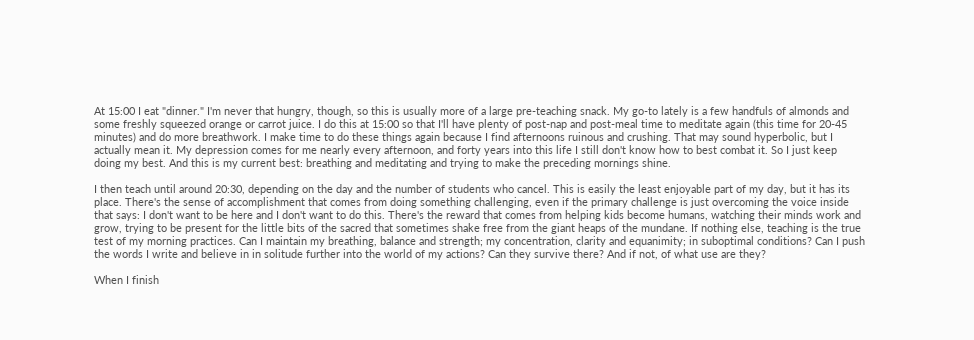At 15:00 I eat "dinner." I'm never that hungry, though, so this is usually more of a large pre-teaching snack. My go-to lately is a few handfuls of almonds and some freshly squeezed orange or carrot juice. I do this at 15:00 so that I'll have plenty of post-nap and post-meal time to meditate again (this time for 20-45 minutes) and do more breathwork. I make time to do these things again because I find afternoons ruinous and crushing. That may sound hyperbolic, but I actually mean it. My depression comes for me nearly every afternoon, and forty years into this life I still don't know how to best combat it. So I just keep doing my best. And this is my current best: breathing and meditating and trying to make the preceding mornings shine.

I then teach until around 20:30, depending on the day and the number of students who cancel. This is easily the least enjoyable part of my day, but it has its place. There's the sense of accomplishment that comes from doing something challenging, even if the primary challenge is just overcoming the voice inside that says: I don't want to be here and I don't want to do this. There's the reward that comes from helping kids become humans, watching their minds work and grow, trying to be present for the little bits of the sacred that sometimes shake free from the giant heaps of the mundane. If nothing else, teaching is the true test of my morning practices. Can I maintain my breathing, balance and strength; my concentration, clarity and equanimity; in suboptimal conditions? Can I push the words I write and believe in in solitude further into the world of my actions? Can they survive there? And if not, of what use are they?

When I finish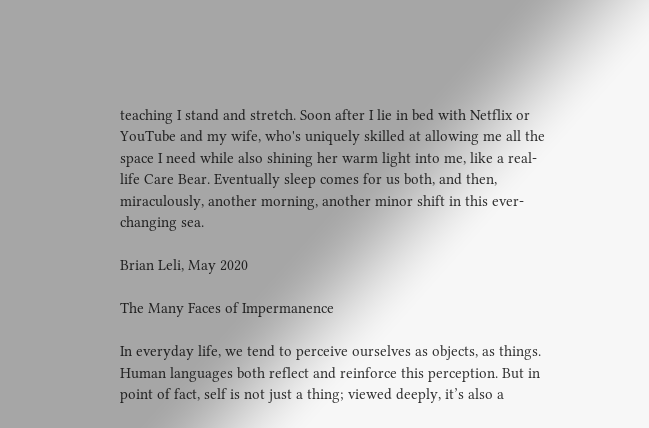teaching I stand and stretch. Soon after I lie in bed with Netflix or YouTube and my wife, who's uniquely skilled at allowing me all the space I need while also shining her warm light into me, like a real-life Care Bear. Eventually sleep comes for us both, and then, miraculously, another morning, another minor shift in this ever-changing sea.

Brian Leli, May 2020

The Many Faces of Impermanence

In everyday life, we tend to perceive ourselves as objects, as things. Human languages both reflect and reinforce this perception. But in point of fact, self is not just a thing; viewed deeply, it’s also a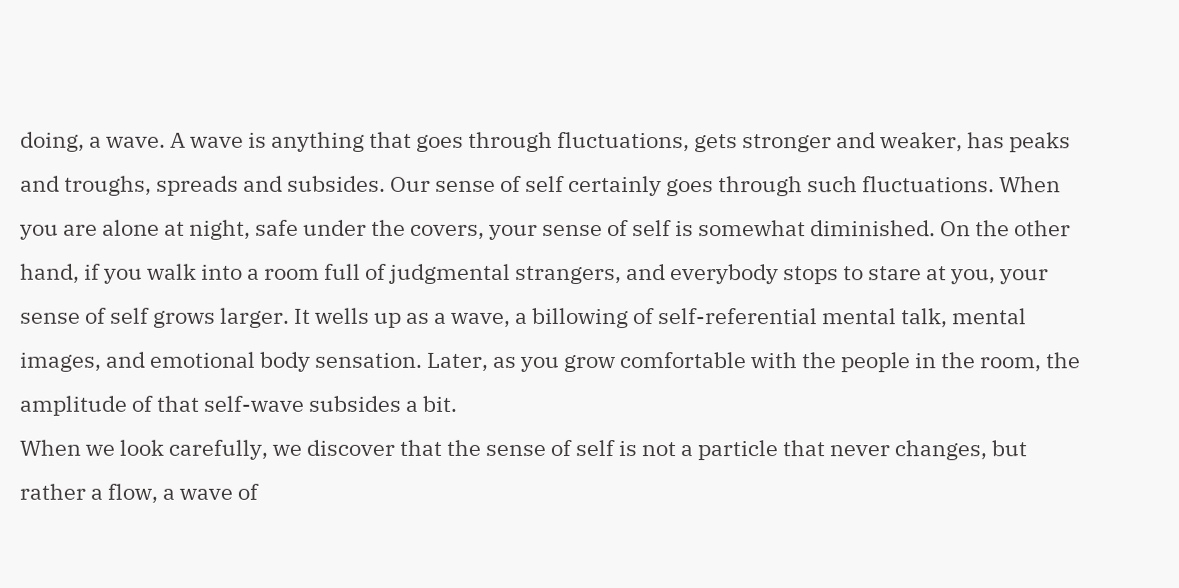doing, a wave. A wave is anything that goes through fluctuations, gets stronger and weaker, has peaks and troughs, spreads and subsides. Our sense of self certainly goes through such fluctuations. When you are alone at night, safe under the covers, your sense of self is somewhat diminished. On the other hand, if you walk into a room full of judgmental strangers, and everybody stops to stare at you, your sense of self grows larger. It wells up as a wave, a billowing of self-referential mental talk, mental images, and emotional body sensation. Later, as you grow comfortable with the people in the room, the amplitude of that self-wave subsides a bit.
When we look carefully, we discover that the sense of self is not a particle that never changes, but rather a flow, a wave of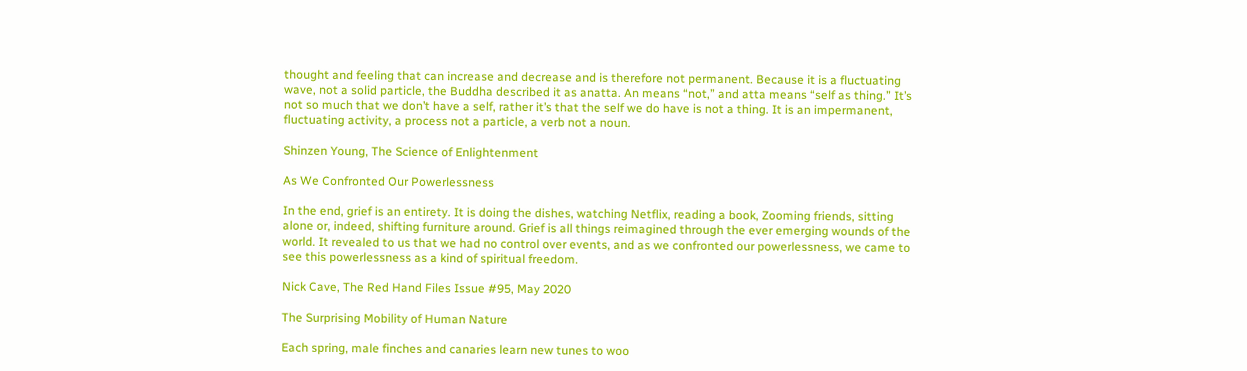thought and feeling that can increase and decrease and is therefore not permanent. Because it is a fluctuating wave, not a solid particle, the Buddha described it as anatta. An means “not,” and atta means “self as thing.” It’s not so much that we don’t have a self, rather it’s that the self we do have is not a thing. It is an impermanent, fluctuating activity, a process not a particle, a verb not a noun.

Shinzen Young, The Science of Enlightenment

As We Confronted Our Powerlessness

In the end, grief is an entirety. It is doing the dishes, watching Netflix, reading a book, Zooming friends, sitting alone or, indeed, shifting furniture around. Grief is all things reimagined through the ever emerging wounds of the world. It revealed to us that we had no control over events, and as we confronted our powerlessness, we came to see this powerlessness as a kind of spiritual freedom.

Nick Cave, The Red Hand Files Issue #95, May 2020

The Surprising Mobility of Human Nature

Each spring, male finches and canaries learn new tunes to woo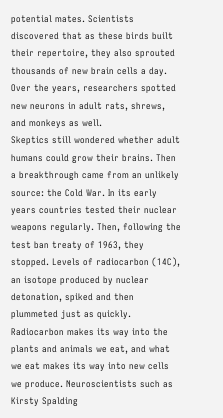potential mates. Scientists discovered that as these birds built their repertoire, they also sprouted thousands of new brain cells a day. Over the years, researchers spotted new neurons in adult rats, shrews, and monkeys as well.
Skeptics still wondered whether adult humans could grow their brains. Then a breakthrough came from an unlikely source: the Cold War. In its early years countries tested their nuclear weapons regularly. Then, following the test ban treaty of 1963, they stopped. Levels of radiocarbon (14C), an isotope produced by nuclear detonation, spiked and then plummeted just as quickly. Radiocarbon makes its way into the plants and animals we eat, and what we eat makes its way into new cells we produce. Neuroscientists such as Kirsty Spalding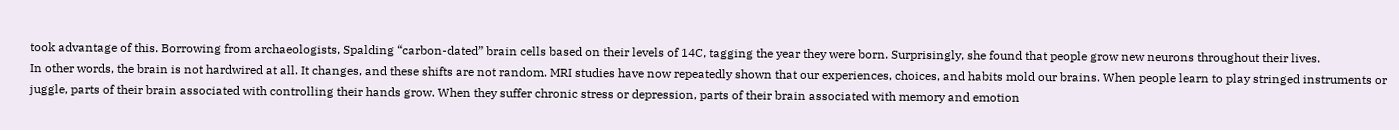took advantage of this. Borrowing from archaeologists, Spalding “carbon-dated” brain cells based on their levels of 14C, tagging the year they were born. Surprisingly, she found that people grow new neurons throughout their lives.
In other words, the brain is not hardwired at all. It changes, and these shifts are not random. MRI studies have now repeatedly shown that our experiences, choices, and habits mold our brains. When people learn to play stringed instruments or juggle, parts of their brain associated with controlling their hands grow. When they suffer chronic stress or depression, parts of their brain associated with memory and emotion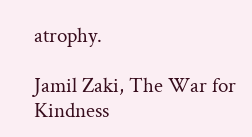atrophy.

Jamil Zaki, The War for Kindness